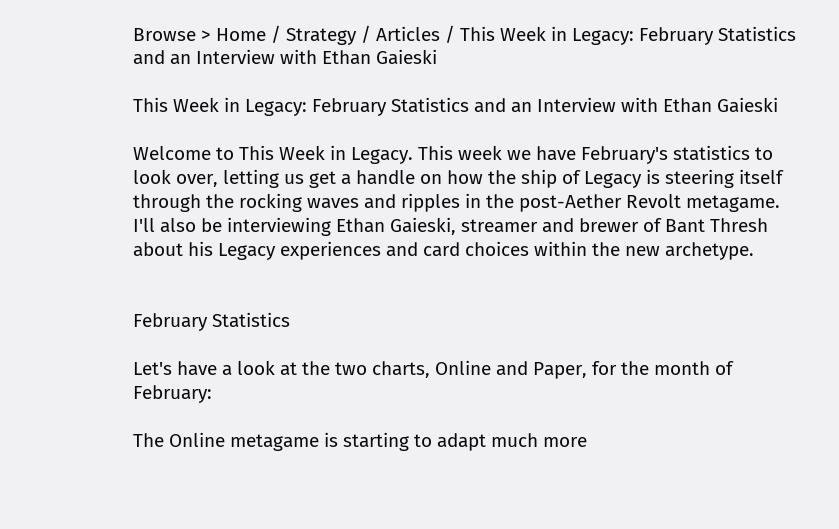Browse > Home / Strategy / Articles / This Week in Legacy: February Statistics and an Interview with Ethan Gaieski

This Week in Legacy: February Statistics and an Interview with Ethan Gaieski

Welcome to This Week in Legacy. This week we have February's statistics to look over, letting us get a handle on how the ship of Legacy is steering itself through the rocking waves and ripples in the post-Aether Revolt metagame. I'll also be interviewing Ethan Gaieski, streamer and brewer of Bant Thresh about his Legacy experiences and card choices within the new archetype.


February Statistics

Let's have a look at the two charts, Online and Paper, for the month of February:

The Online metagame is starting to adapt much more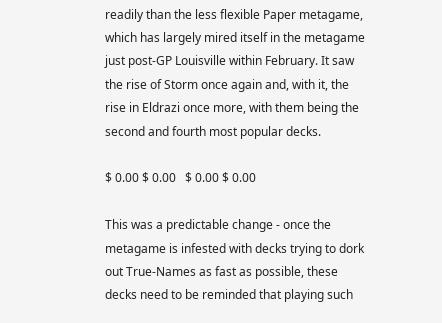readily than the less flexible Paper metagame, which has largely mired itself in the metagame just post-GP Louisville within February. It saw the rise of Storm once again and, with it, the rise in Eldrazi once more, with them being the second and fourth most popular decks.

$ 0.00 $ 0.00   $ 0.00 $ 0.00

This was a predictable change - once the metagame is infested with decks trying to dork out True-Names as fast as possible, these decks need to be reminded that playing such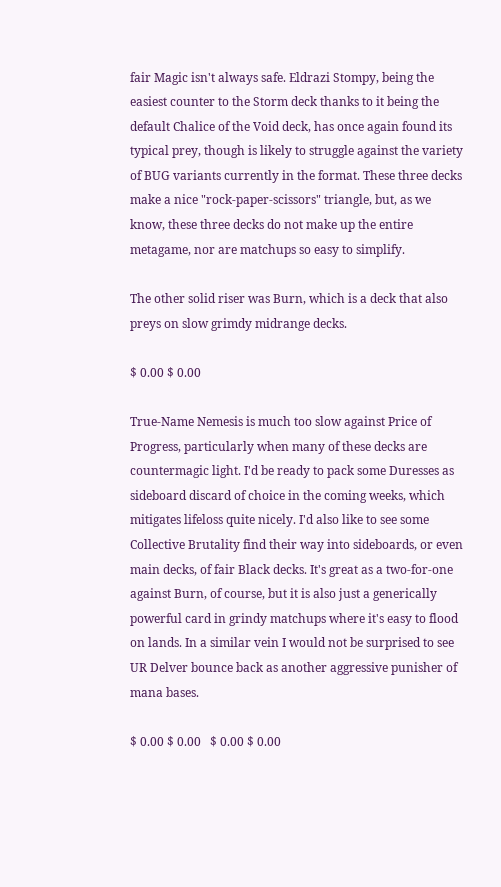fair Magic isn't always safe. Eldrazi Stompy, being the easiest counter to the Storm deck thanks to it being the default Chalice of the Void deck, has once again found its typical prey, though is likely to struggle against the variety of BUG variants currently in the format. These three decks make a nice "rock-paper-scissors" triangle, but, as we know, these three decks do not make up the entire metagame, nor are matchups so easy to simplify.

The other solid riser was Burn, which is a deck that also preys on slow grimdy midrange decks.

$ 0.00 $ 0.00

True-Name Nemesis is much too slow against Price of Progress, particularly when many of these decks are countermagic light. I'd be ready to pack some Duresses as sideboard discard of choice in the coming weeks, which mitigates lifeloss quite nicely. I'd also like to see some Collective Brutality find their way into sideboards, or even main decks, of fair Black decks. It's great as a two-for-one against Burn, of course, but it is also just a generically powerful card in grindy matchups where it's easy to flood on lands. In a similar vein I would not be surprised to see UR Delver bounce back as another aggressive punisher of mana bases.

$ 0.00 $ 0.00   $ 0.00 $ 0.00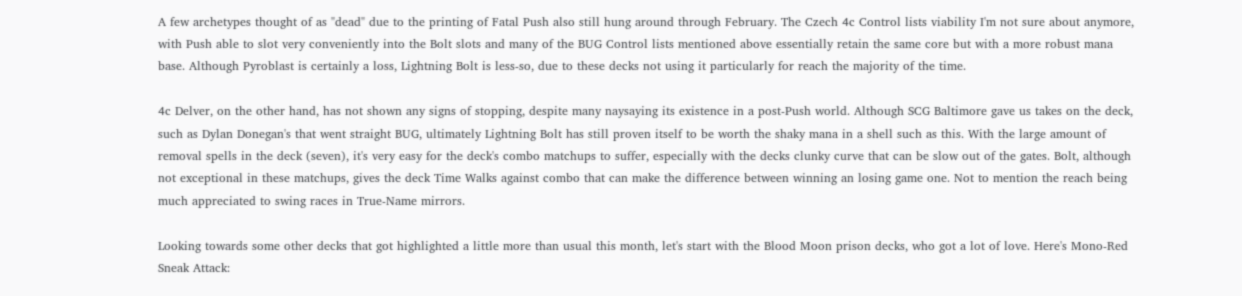A few archetypes thought of as "dead" due to the printing of Fatal Push also still hung around through February. The Czech 4c Control lists viability I'm not sure about anymore, with Push able to slot very conveniently into the Bolt slots and many of the BUG Control lists mentioned above essentially retain the same core but with a more robust mana base. Although Pyroblast is certainly a loss, Lightning Bolt is less-so, due to these decks not using it particularly for reach the majority of the time.

4c Delver, on the other hand, has not shown any signs of stopping, despite many naysaying its existence in a post-Push world. Although SCG Baltimore gave us takes on the deck, such as Dylan Donegan's that went straight BUG, ultimately Lightning Bolt has still proven itself to be worth the shaky mana in a shell such as this. With the large amount of removal spells in the deck (seven), it's very easy for the deck's combo matchups to suffer, especially with the decks clunky curve that can be slow out of the gates. Bolt, although not exceptional in these matchups, gives the deck Time Walks against combo that can make the difference between winning an losing game one. Not to mention the reach being much appreciated to swing races in True-Name mirrors.

Looking towards some other decks that got highlighted a little more than usual this month, let's start with the Blood Moon prison decks, who got a lot of love. Here's Mono-Red Sneak Attack: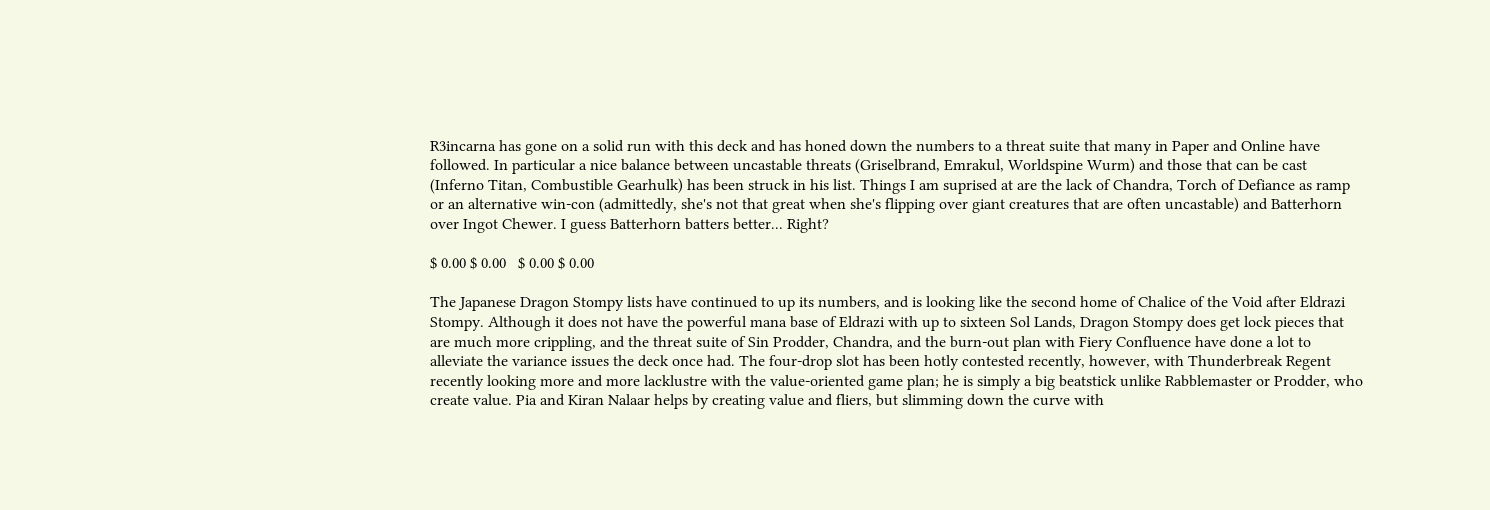R3incarna has gone on a solid run with this deck and has honed down the numbers to a threat suite that many in Paper and Online have followed. In particular a nice balance between uncastable threats (Griselbrand, Emrakul, Worldspine Wurm) and those that can be cast (Inferno Titan, Combustible Gearhulk) has been struck in his list. Things I am suprised at are the lack of Chandra, Torch of Defiance as ramp or an alternative win-con (admittedly, she's not that great when she's flipping over giant creatures that are often uncastable) and Batterhorn over Ingot Chewer. I guess Batterhorn batters better... Right?

$ 0.00 $ 0.00   $ 0.00 $ 0.00

The Japanese Dragon Stompy lists have continued to up its numbers, and is looking like the second home of Chalice of the Void after Eldrazi Stompy. Although it does not have the powerful mana base of Eldrazi with up to sixteen Sol Lands, Dragon Stompy does get lock pieces that are much more crippling, and the threat suite of Sin Prodder, Chandra, and the burn-out plan with Fiery Confluence have done a lot to alleviate the variance issues the deck once had. The four-drop slot has been hotly contested recently, however, with Thunderbreak Regent recently looking more and more lacklustre with the value-oriented game plan; he is simply a big beatstick unlike Rabblemaster or Prodder, who create value. Pia and Kiran Nalaar helps by creating value and fliers, but slimming down the curve with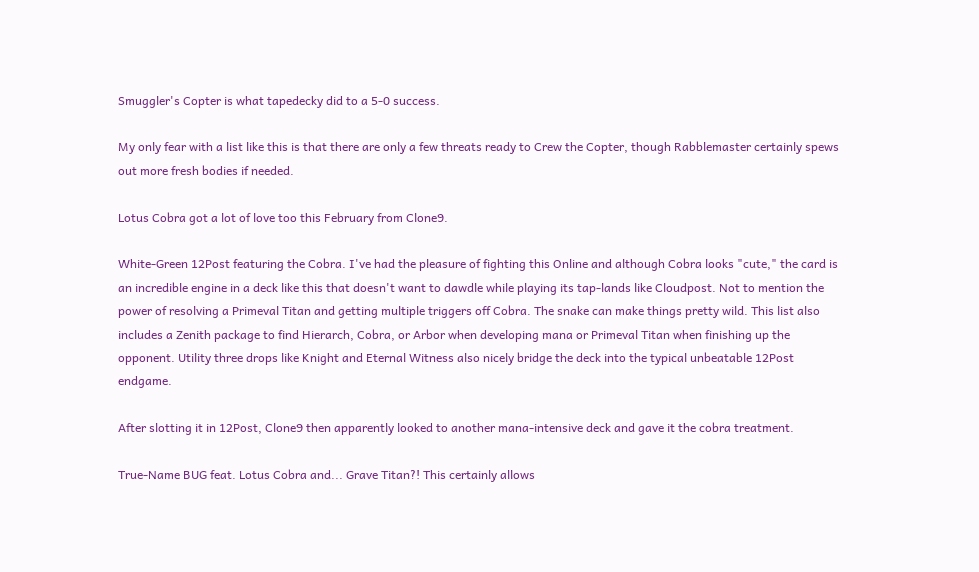Smuggler's Copter is what tapedecky did to a 5-0 success.

My only fear with a list like this is that there are only a few threats ready to Crew the Copter, though Rabblemaster certainly spews out more fresh bodies if needed.

Lotus Cobra got a lot of love too this February from Clone9.

White-Green 12Post featuring the Cobra. I've had the pleasure of fighting this Online and although Cobra looks "cute," the card is an incredible engine in a deck like this that doesn't want to dawdle while playing its tap-lands like Cloudpost. Not to mention the power of resolving a Primeval Titan and getting multiple triggers off Cobra. The snake can make things pretty wild. This list also includes a Zenith package to find Hierarch, Cobra, or Arbor when developing mana or Primeval Titan when finishing up the opponent. Utility three drops like Knight and Eternal Witness also nicely bridge the deck into the typical unbeatable 12Post endgame.

After slotting it in 12Post, Clone9 then apparently looked to another mana-intensive deck and gave it the cobra treatment.

True-Name BUG feat. Lotus Cobra and... Grave Titan?! This certainly allows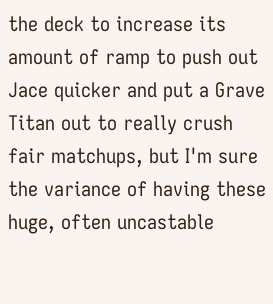the deck to increase its amount of ramp to push out Jace quicker and put a Grave Titan out to really crush fair matchups, but I'm sure the variance of having these huge, often uncastable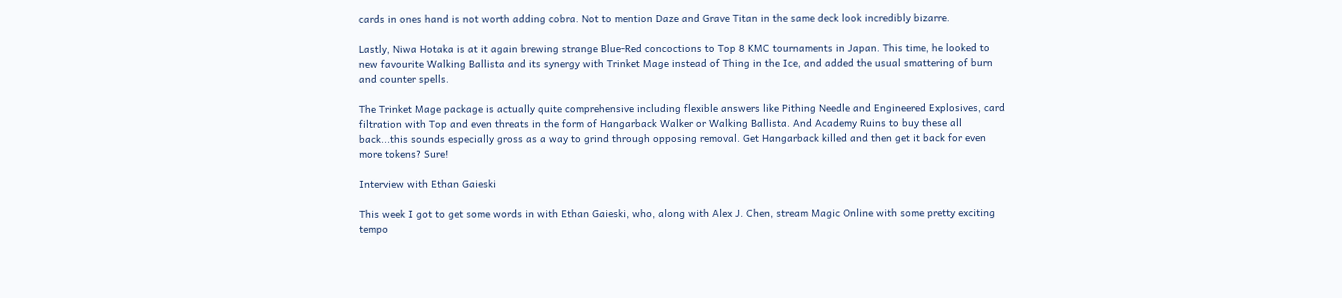cards in ones hand is not worth adding cobra. Not to mention Daze and Grave Titan in the same deck look incredibly bizarre.

Lastly, Niwa Hotaka is at it again brewing strange Blue-Red concoctions to Top 8 KMC tournaments in Japan. This time, he looked to new favourite Walking Ballista and its synergy with Trinket Mage instead of Thing in the Ice, and added the usual smattering of burn and counter spells.

The Trinket Mage package is actually quite comprehensive including flexible answers like Pithing Needle and Engineered Explosives, card filtration with Top and even threats in the form of Hangarback Walker or Walking Ballista. And Academy Ruins to buy these all back...this sounds especially gross as a way to grind through opposing removal. Get Hangarback killed and then get it back for even more tokens? Sure!

Interview with Ethan Gaieski

This week I got to get some words in with Ethan Gaieski, who, along with Alex J. Chen, stream Magic Online with some pretty exciting tempo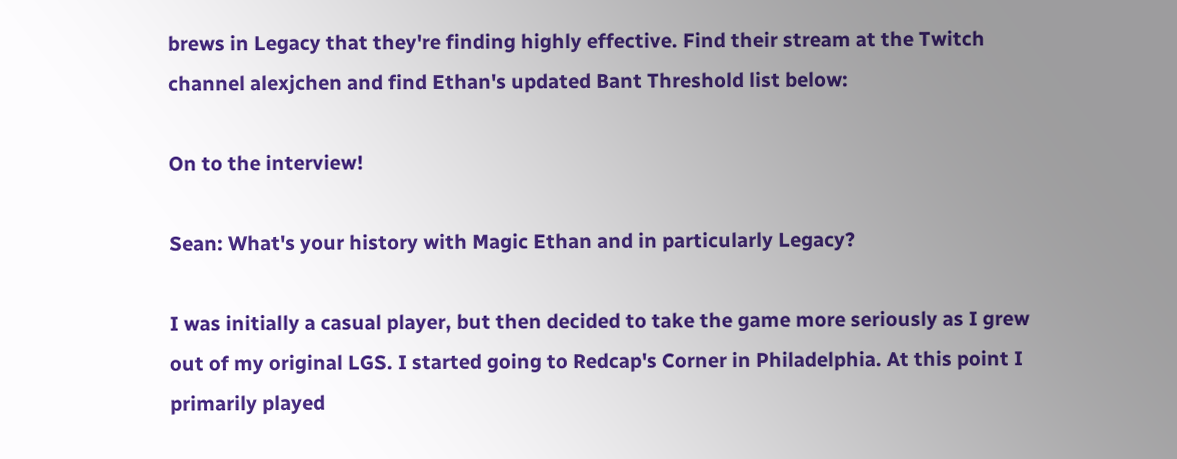brews in Legacy that they're finding highly effective. Find their stream at the Twitch channel alexjchen and find Ethan's updated Bant Threshold list below:

On to the interview!

Sean: What's your history with Magic Ethan and in particularly Legacy?

I was initially a casual player, but then decided to take the game more seriously as I grew out of my original LGS. I started going to Redcap's Corner in Philadelphia. At this point I primarily played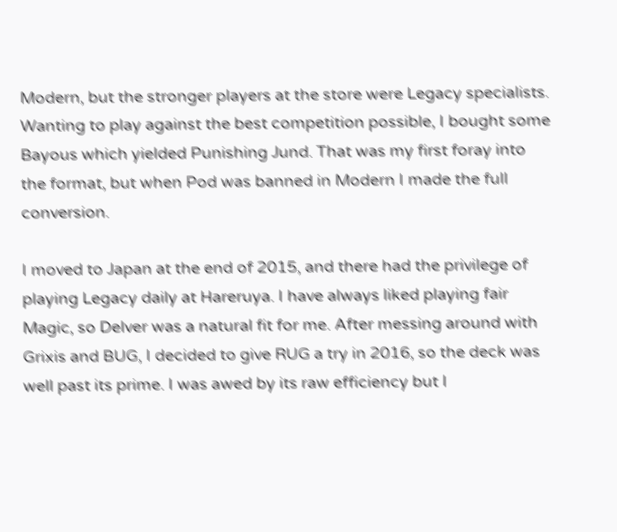Modern, but the stronger players at the store were Legacy specialists. Wanting to play against the best competition possible, I bought some Bayous which yielded Punishing Jund. That was my first foray into the format, but when Pod was banned in Modern I made the full conversion.

I moved to Japan at the end of 2015, and there had the privilege of playing Legacy daily at Hareruya. I have always liked playing fair Magic, so Delver was a natural fit for me. After messing around with Grixis and BUG, I decided to give RUG a try in 2016, so the deck was well past its prime. I was awed by its raw efficiency but I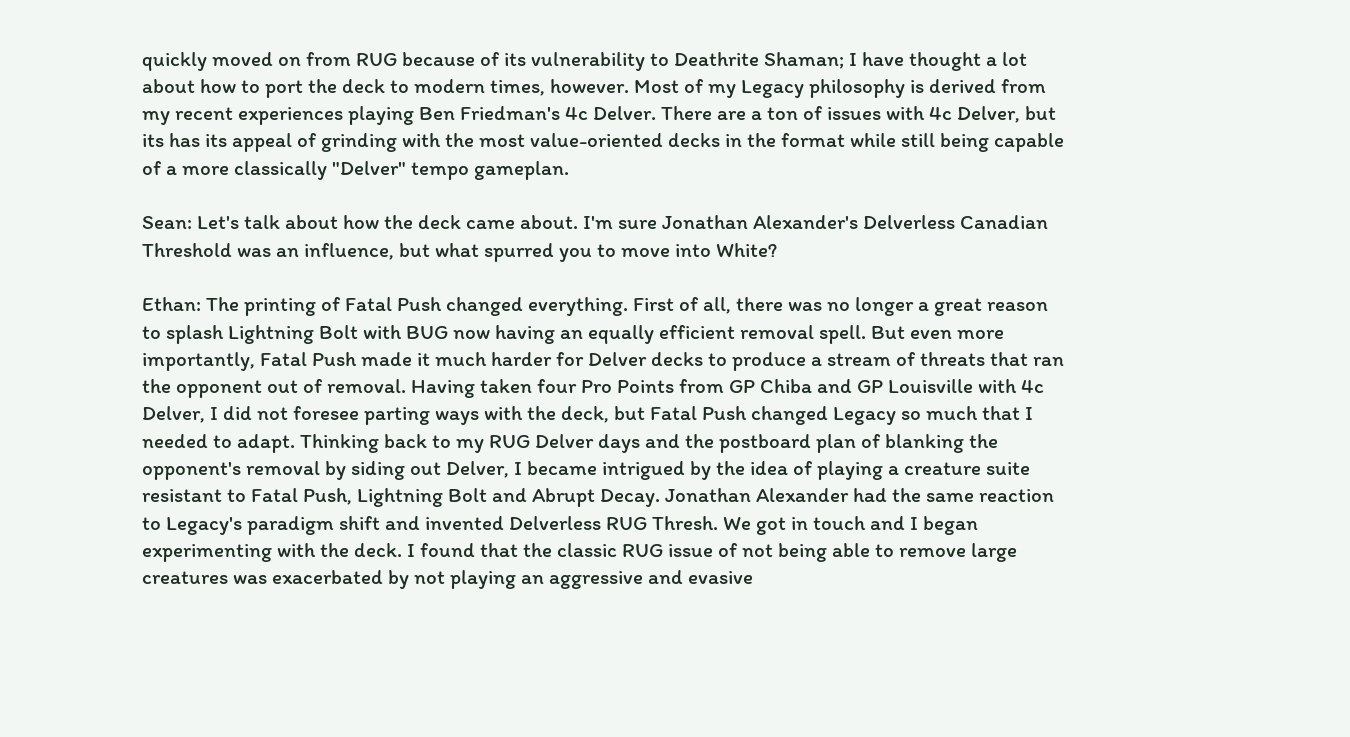quickly moved on from RUG because of its vulnerability to Deathrite Shaman; I have thought a lot about how to port the deck to modern times, however. Most of my Legacy philosophy is derived from my recent experiences playing Ben Friedman's 4c Delver. There are a ton of issues with 4c Delver, but its has its appeal of grinding with the most value-oriented decks in the format while still being capable of a more classically "Delver" tempo gameplan.

Sean: Let's talk about how the deck came about. I'm sure Jonathan Alexander's Delverless Canadian Threshold was an influence, but what spurred you to move into White?

Ethan: The printing of Fatal Push changed everything. First of all, there was no longer a great reason to splash Lightning Bolt with BUG now having an equally efficient removal spell. But even more importantly, Fatal Push made it much harder for Delver decks to produce a stream of threats that ran the opponent out of removal. Having taken four Pro Points from GP Chiba and GP Louisville with 4c Delver, I did not foresee parting ways with the deck, but Fatal Push changed Legacy so much that I needed to adapt. Thinking back to my RUG Delver days and the postboard plan of blanking the opponent's removal by siding out Delver, I became intrigued by the idea of playing a creature suite resistant to Fatal Push, Lightning Bolt and Abrupt Decay. Jonathan Alexander had the same reaction to Legacy's paradigm shift and invented Delverless RUG Thresh. We got in touch and I began experimenting with the deck. I found that the classic RUG issue of not being able to remove large creatures was exacerbated by not playing an aggressive and evasive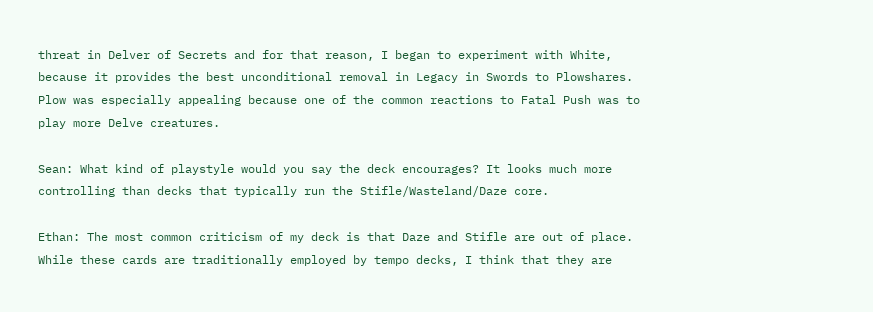threat in Delver of Secrets and for that reason, I began to experiment with White, because it provides the best unconditional removal in Legacy in Swords to Plowshares. Plow was especially appealing because one of the common reactions to Fatal Push was to play more Delve creatures.

Sean: What kind of playstyle would you say the deck encourages? It looks much more controlling than decks that typically run the Stifle/Wasteland/Daze core.

Ethan: The most common criticism of my deck is that Daze and Stifle are out of place. While these cards are traditionally employed by tempo decks, I think that they are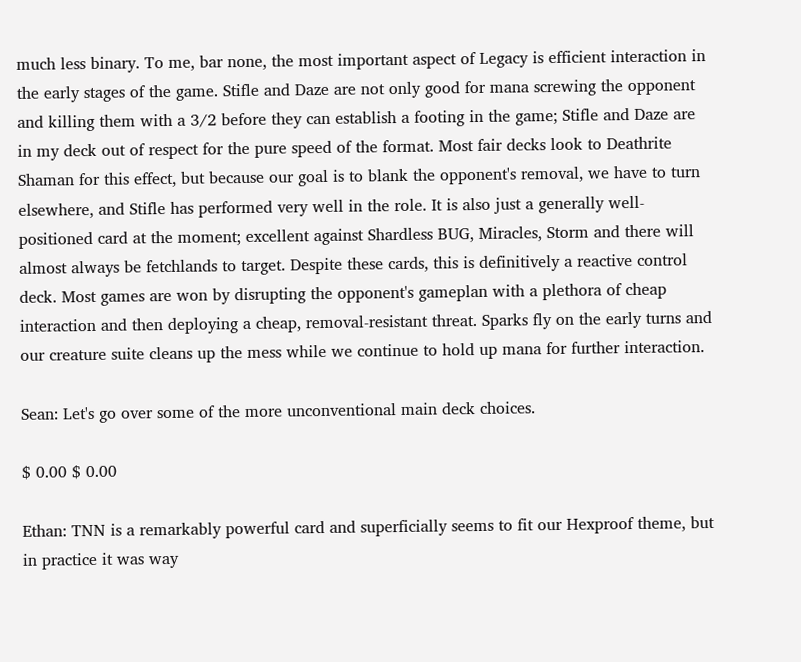much less binary. To me, bar none, the most important aspect of Legacy is efficient interaction in the early stages of the game. Stifle and Daze are not only good for mana screwing the opponent and killing them with a 3/2 before they can establish a footing in the game; Stifle and Daze are in my deck out of respect for the pure speed of the format. Most fair decks look to Deathrite Shaman for this effect, but because our goal is to blank the opponent's removal, we have to turn elsewhere, and Stifle has performed very well in the role. It is also just a generally well-positioned card at the moment; excellent against Shardless BUG, Miracles, Storm and there will almost always be fetchlands to target. Despite these cards, this is definitively a reactive control deck. Most games are won by disrupting the opponent's gameplan with a plethora of cheap interaction and then deploying a cheap, removal-resistant threat. Sparks fly on the early turns and our creature suite cleans up the mess while we continue to hold up mana for further interaction.

Sean: Let's go over some of the more unconventional main deck choices.

$ 0.00 $ 0.00

Ethan: TNN is a remarkably powerful card and superficially seems to fit our Hexproof theme, but in practice it was way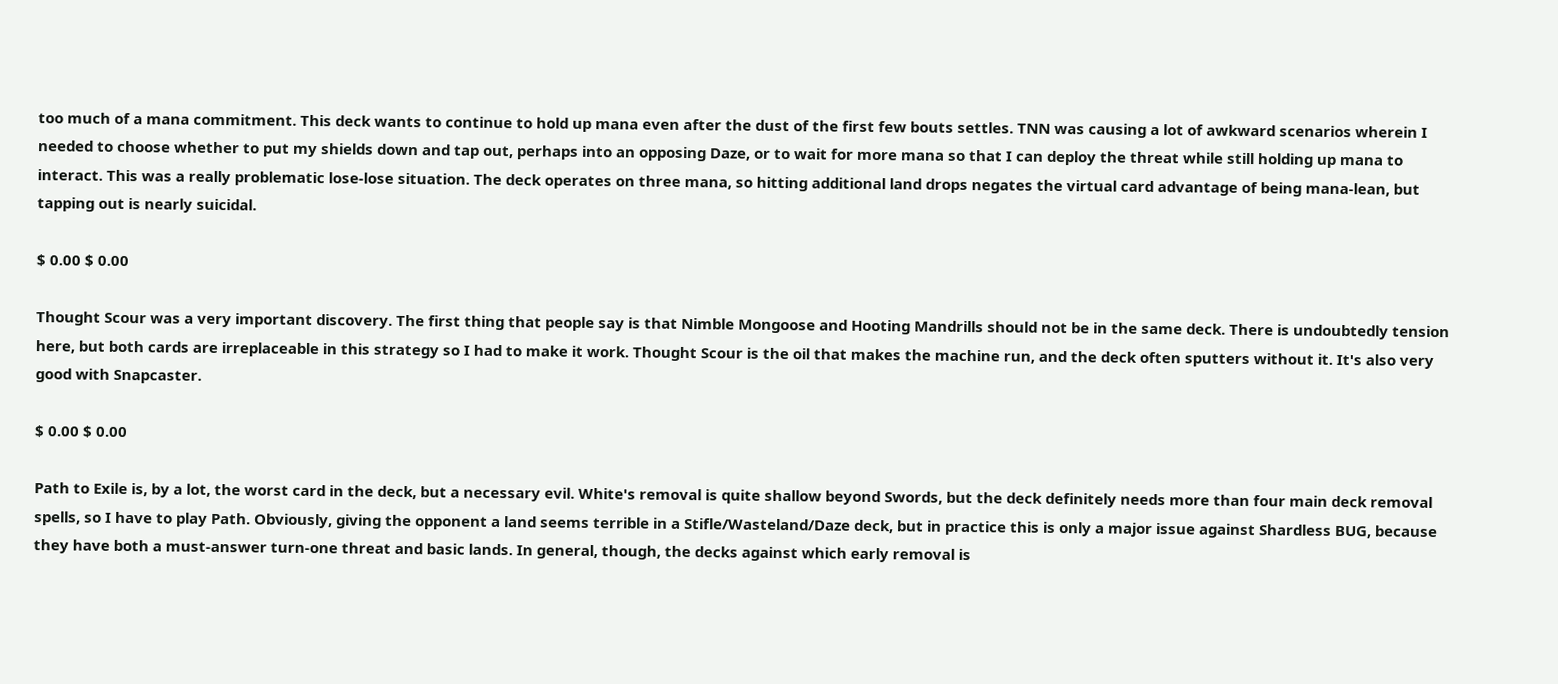too much of a mana commitment. This deck wants to continue to hold up mana even after the dust of the first few bouts settles. TNN was causing a lot of awkward scenarios wherein I needed to choose whether to put my shields down and tap out, perhaps into an opposing Daze, or to wait for more mana so that I can deploy the threat while still holding up mana to interact. This was a really problematic lose-lose situation. The deck operates on three mana, so hitting additional land drops negates the virtual card advantage of being mana-lean, but tapping out is nearly suicidal.

$ 0.00 $ 0.00

Thought Scour was a very important discovery. The first thing that people say is that Nimble Mongoose and Hooting Mandrills should not be in the same deck. There is undoubtedly tension here, but both cards are irreplaceable in this strategy so I had to make it work. Thought Scour is the oil that makes the machine run, and the deck often sputters without it. It's also very good with Snapcaster.

$ 0.00 $ 0.00

Path to Exile is, by a lot, the worst card in the deck, but a necessary evil. White's removal is quite shallow beyond Swords, but the deck definitely needs more than four main deck removal spells, so I have to play Path. Obviously, giving the opponent a land seems terrible in a Stifle/Wasteland/Daze deck, but in practice this is only a major issue against Shardless BUG, because they have both a must-answer turn-one threat and basic lands. In general, though, the decks against which early removal is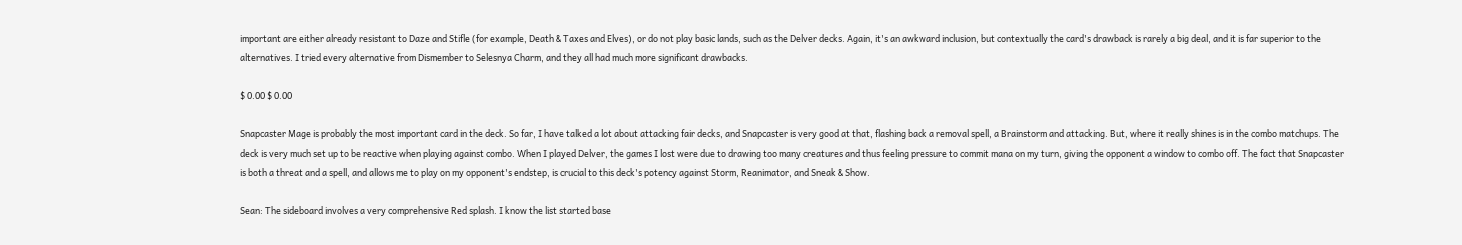important are either already resistant to Daze and Stifle (for example, Death & Taxes and Elves), or do not play basic lands, such as the Delver decks. Again, it's an awkward inclusion, but contextually the card's drawback is rarely a big deal, and it is far superior to the alternatives. I tried every alternative from Dismember to Selesnya Charm, and they all had much more significant drawbacks.

$ 0.00 $ 0.00

Snapcaster Mage is probably the most important card in the deck. So far, I have talked a lot about attacking fair decks, and Snapcaster is very good at that, flashing back a removal spell, a Brainstorm and attacking. But, where it really shines is in the combo matchups. The deck is very much set up to be reactive when playing against combo. When I played Delver, the games I lost were due to drawing too many creatures and thus feeling pressure to commit mana on my turn, giving the opponent a window to combo off. The fact that Snapcaster is both a threat and a spell, and allows me to play on my opponent's endstep, is crucial to this deck's potency against Storm, Reanimator, and Sneak & Show.

Sean: The sideboard involves a very comprehensive Red splash. I know the list started base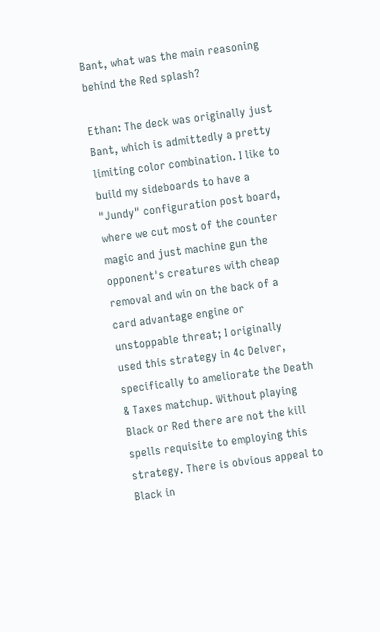Bant, what was the main reasoning behind the Red splash?

Ethan: The deck was originally just Bant, which is admittedly a pretty limiting color combination. I like to build my sideboards to have a "Jundy" configuration post board, where we cut most of the counter magic and just machine gun the opponent's creatures with cheap removal and win on the back of a card advantage engine or unstoppable threat; I originally used this strategy in 4c Delver, specifically to ameliorate the Death & Taxes matchup. Without playing Black or Red there are not the kill spells requisite to employing this strategy. There is obvious appeal to Black in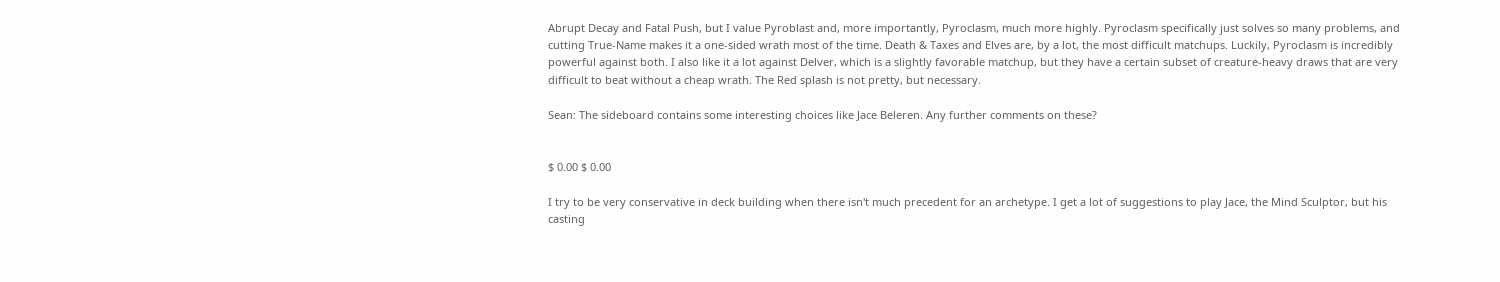Abrupt Decay and Fatal Push, but I value Pyroblast and, more importantly, Pyroclasm, much more highly. Pyroclasm specifically just solves so many problems, and cutting True-Name makes it a one-sided wrath most of the time. Death & Taxes and Elves are, by a lot, the most difficult matchups. Luckily, Pyroclasm is incredibly powerful against both. I also like it a lot against Delver, which is a slightly favorable matchup, but they have a certain subset of creature-heavy draws that are very difficult to beat without a cheap wrath. The Red splash is not pretty, but necessary.

Sean: The sideboard contains some interesting choices like Jace Beleren. Any further comments on these?


$ 0.00 $ 0.00

I try to be very conservative in deck building when there isn't much precedent for an archetype. I get a lot of suggestions to play Jace, the Mind Sculptor, but his casting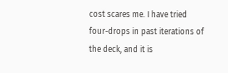cost scares me. I have tried four-drops in past iterations of the deck, and it is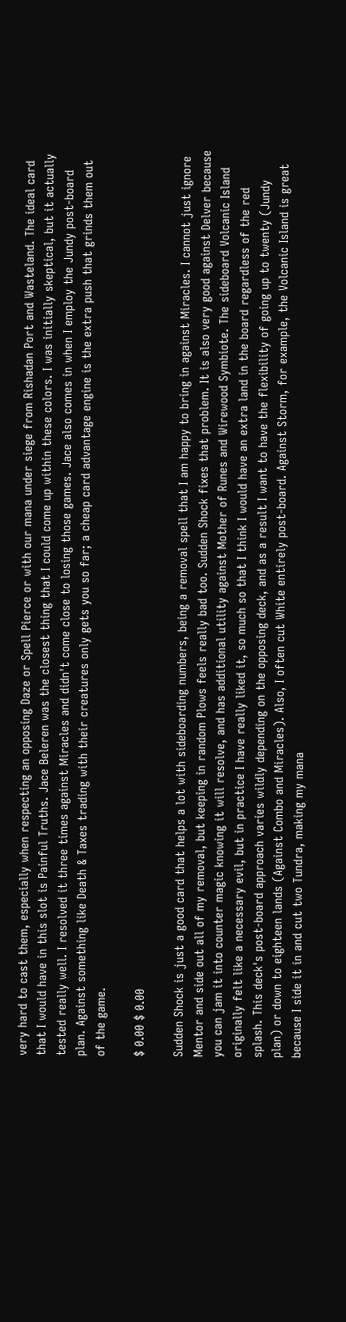very hard to cast them, especially when respecting an opposing Daze or Spell Pierce or with our mana under siege from Rishadan Port and Wasteland. The ideal card that I would have in this slot is Painful Truths. Jace Beleren was the closest thing that I could come up within these colors. I was initially skeptical, but it actually tested really well. I resolved it three times against Miracles and didn't come close to losing those games. Jace also comes in when I employ the Jundy post-board plan. Against something like Death & Taxes trading with their creatures only gets you so far; a cheap card advantage engine is the extra push that grinds them out of the game.

$ 0.00 $ 0.00

Sudden Shock is just a good card that helps a lot with sideboarding numbers, being a removal spell that I am happy to bring in against Miracles. I cannot just ignore Mentor and side out all of my removal, but keeping in random Plows feels really bad too. Sudden Shock fixes that problem. It is also very good against Delver because you can jam it into counter magic knowing it will resolve, and has additional utility against Mother of Runes and Wirewood Symbiote. The sideboard Volcanic Island originally felt like a necessary evil, but in practice I have really liked it, so much so that I think I would have an extra land in the board regardless of the red splash. This deck's post-board approach varies wildly depending on the opposing deck, and as a result I want to have the flexibility of going up to twenty (Jundy plan) or down to eighteen lands (Against Combo and Miracles). Also, I often cut White entirely post-board. Against Storm, for example, the Volcanic Island is great because I side it in and cut two Tundra, making my mana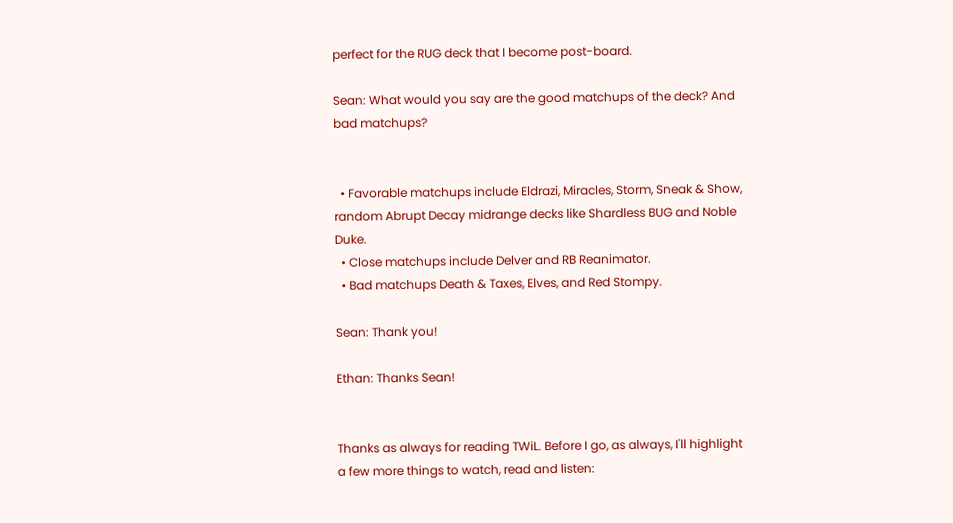perfect for the RUG deck that I become post-board.

Sean: What would you say are the good matchups of the deck? And bad matchups?


  • Favorable matchups include Eldrazi, Miracles, Storm, Sneak & Show, random Abrupt Decay midrange decks like Shardless BUG and Noble Duke.
  • Close matchups include Delver and RB Reanimator.
  • Bad matchups Death & Taxes, Elves, and Red Stompy.

Sean: Thank you!

Ethan: Thanks Sean!


Thanks as always for reading TWiL. Before I go, as always, I'll highlight a few more things to watch, read and listen: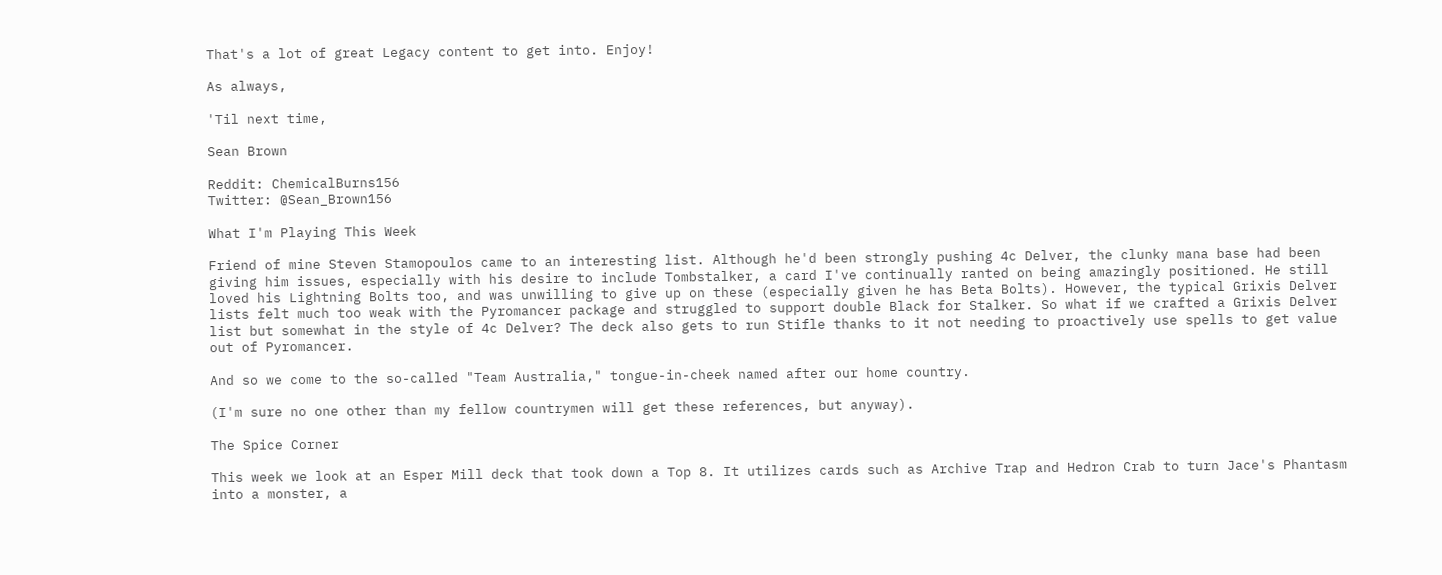That's a lot of great Legacy content to get into. Enjoy!

As always,

'Til next time,

Sean Brown

Reddit: ChemicalBurns156
Twitter: @Sean_Brown156

What I'm Playing This Week

Friend of mine Steven Stamopoulos came to an interesting list. Although he'd been strongly pushing 4c Delver, the clunky mana base had been giving him issues, especially with his desire to include Tombstalker, a card I've continually ranted on being amazingly positioned. He still loved his Lightning Bolts too, and was unwilling to give up on these (especially given he has Beta Bolts). However, the typical Grixis Delver lists felt much too weak with the Pyromancer package and struggled to support double Black for Stalker. So what if we crafted a Grixis Delver list but somewhat in the style of 4c Delver? The deck also gets to run Stifle thanks to it not needing to proactively use spells to get value out of Pyromancer.

And so we come to the so-called "Team Australia," tongue-in-cheek named after our home country.

(I'm sure no one other than my fellow countrymen will get these references, but anyway).

The Spice Corner

This week we look at an Esper Mill deck that took down a Top 8. It utilizes cards such as Archive Trap and Hedron Crab to turn Jace's Phantasm into a monster, a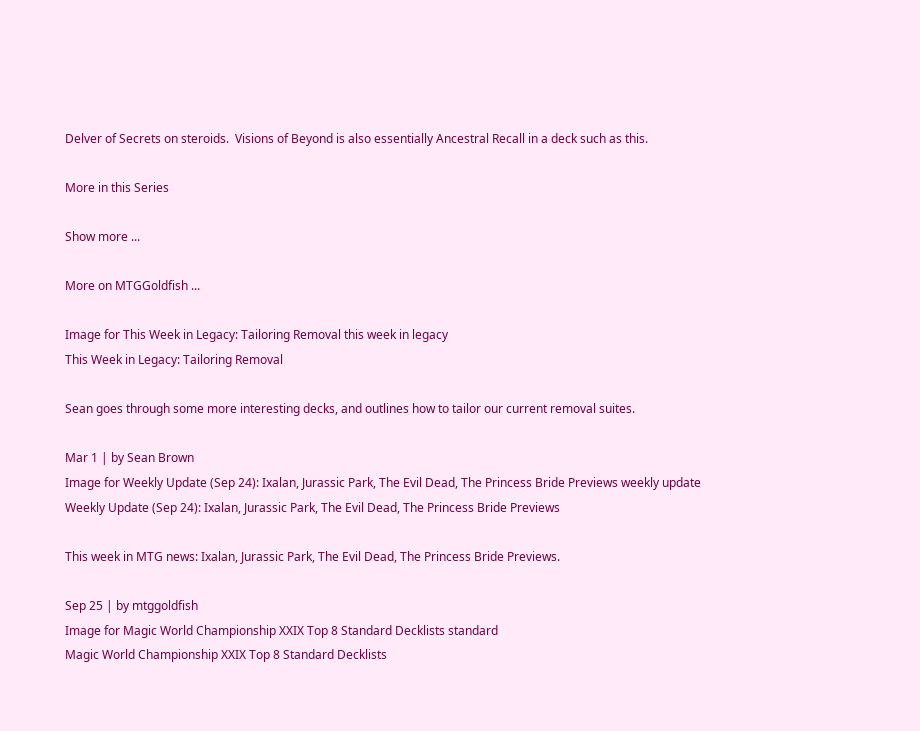Delver of Secrets on steroids.  Visions of Beyond is also essentially Ancestral Recall in a deck such as this.

More in this Series

Show more ...

More on MTGGoldfish ...

Image for This Week in Legacy: Tailoring Removal this week in legacy
This Week in Legacy: Tailoring Removal

Sean goes through some more interesting decks, and outlines how to tailor our current removal suites.

Mar 1 | by Sean Brown
Image for Weekly Update (Sep 24): Ixalan, Jurassic Park, The Evil Dead, The Princess Bride Previews weekly update
Weekly Update (Sep 24): Ixalan, Jurassic Park, The Evil Dead, The Princess Bride Previews

This week in MTG news: Ixalan, Jurassic Park, The Evil Dead, The Princess Bride Previews.

Sep 25 | by mtggoldfish
Image for Magic World Championship XXIX Top 8 Standard Decklists standard
Magic World Championship XXIX Top 8 Standard Decklists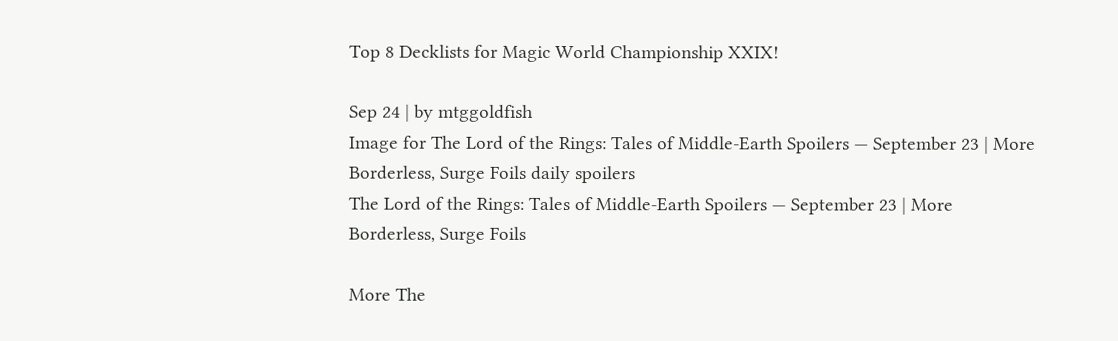Top 8 Decklists for Magic World Championship XXIX!

Sep 24 | by mtggoldfish
Image for The Lord of the Rings: Tales of Middle-Earth Spoilers — September 23 | More Borderless, Surge Foils daily spoilers
The Lord of the Rings: Tales of Middle-Earth Spoilers — September 23 | More Borderless, Surge Foils

More The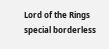Lord of the Rings special borderless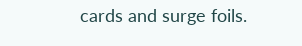cards and surge foils.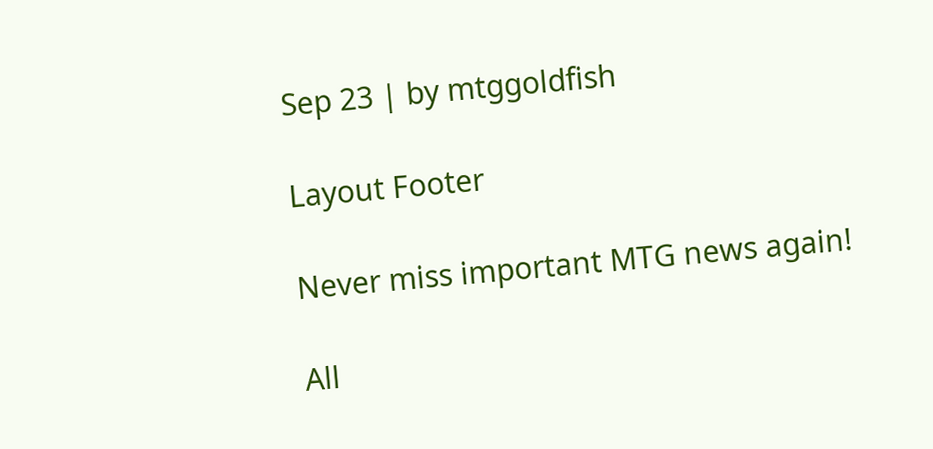Sep 23 | by mtggoldfish

Layout Footer

Never miss important MTG news again!

All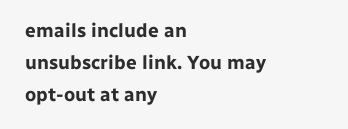emails include an unsubscribe link. You may opt-out at any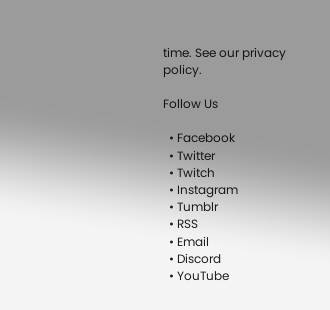time. See our privacy policy.

Follow Us

  • Facebook
  • Twitter
  • Twitch
  • Instagram
  • Tumblr
  • RSS
  • Email
  • Discord
  • YouTube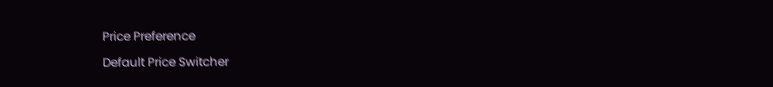Price Preference

Default Price Switcher